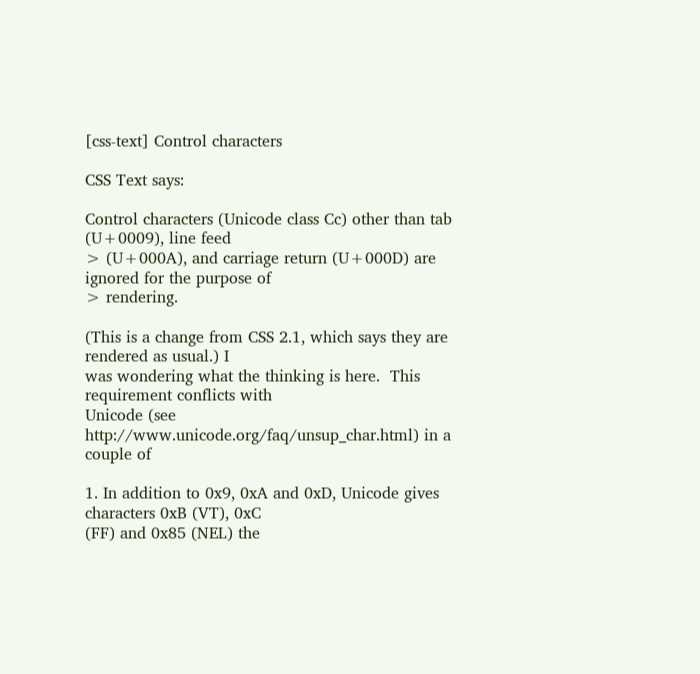[css-text] Control characters

CSS Text says:

Control characters (Unicode class Cc) other than tab (U+0009), line feed
> (U+000A), and carriage return (U+000D) are ignored for the purpose of
> rendering.

(This is a change from CSS 2.1, which says they are rendered as usual.) I
was wondering what the thinking is here.  This requirement conflicts with
Unicode (see http://www.unicode.org/faq/unsup_char.html) in a couple of

1. In addition to 0x9, 0xA and 0xD, Unicode gives characters 0xB (VT), 0xC
(FF) and 0x85 (NEL) the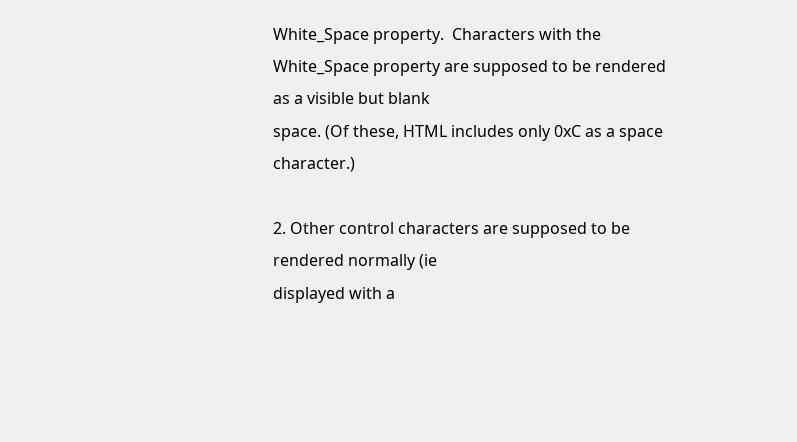White_Space property.  Characters with the
White_Space property are supposed to be rendered as a visible but blank
space. (Of these, HTML includes only 0xC as a space character.)

2. Other control characters are supposed to be rendered normally (ie
displayed with a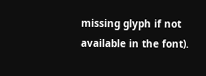missing glyph if not available in the font).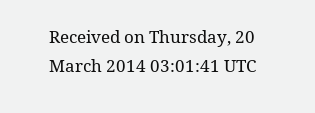Received on Thursday, 20 March 2014 03:01:41 UTC